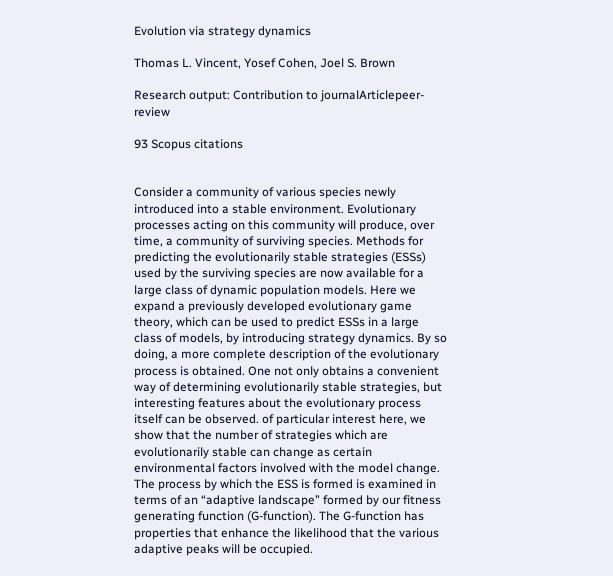Evolution via strategy dynamics

Thomas L. Vincent, Yosef Cohen, Joel S. Brown

Research output: Contribution to journalArticlepeer-review

93 Scopus citations


Consider a community of various species newly introduced into a stable environment. Evolutionary processes acting on this community will produce, over time, a community of surviving species. Methods for predicting the evolutionarily stable strategies (ESSs) used by the surviving species are now available for a large class of dynamic population models. Here we expand a previously developed evolutionary game theory, which can be used to predict ESSs in a large class of models, by introducing strategy dynamics. By so doing, a more complete description of the evolutionary process is obtained. One not only obtains a convenient way of determining evolutionarily stable strategies, but interesting features about the evolutionary process itself can be observed. of particular interest here, we show that the number of strategies which are evolutionarily stable can change as certain environmental factors involved with the model change. The process by which the ESS is formed is examined in terms of an “adaptive landscape” formed by our fitness generating function (G-function). The G-function has properties that enhance the likelihood that the various adaptive peaks will be occupied.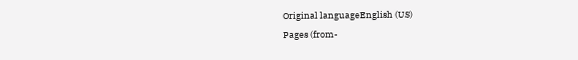Original languageEnglish (US)
Pages (from-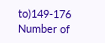to)149-176
Number of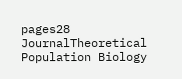pages28
JournalTheoretical Population Biology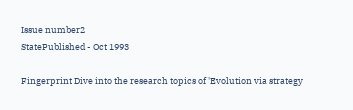Issue number2
StatePublished - Oct 1993

Fingerprint Dive into the research topics of 'Evolution via strategy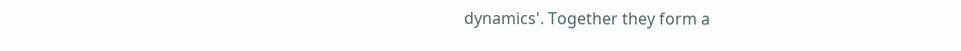dynamics'. Together they form a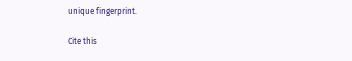unique fingerprint.

Cite this